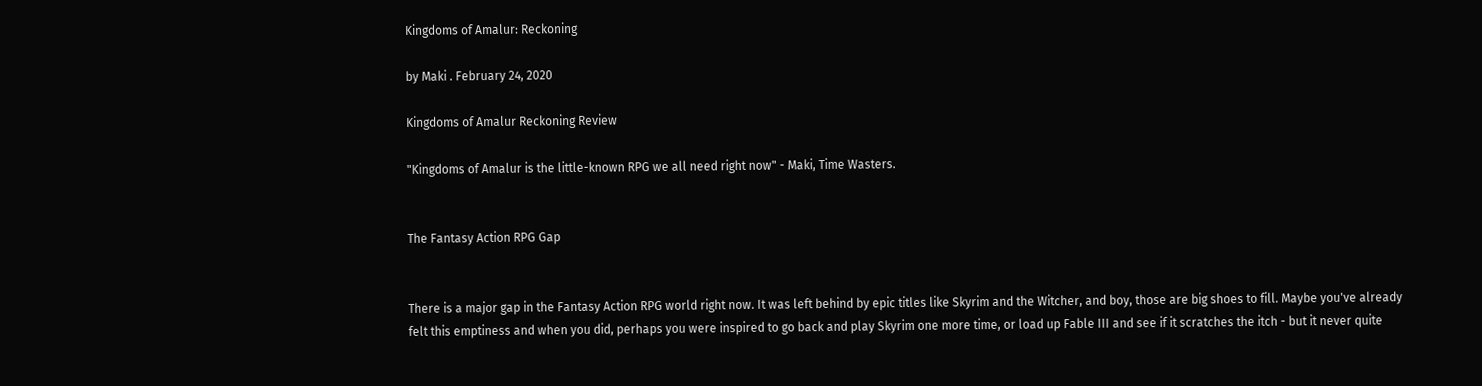Kingdoms of Amalur: Reckoning

by Maki . February 24, 2020

Kingdoms of Amalur Reckoning Review

"Kingdoms of Amalur is the little-known RPG we all need right now" - Maki, Time Wasters.


The Fantasy Action RPG Gap


There is a major gap in the Fantasy Action RPG world right now. It was left behind by epic titles like Skyrim and the Witcher, and boy, those are big shoes to fill. Maybe you've already felt this emptiness and when you did, perhaps you were inspired to go back and play Skyrim one more time, or load up Fable III and see if it scratches the itch - but it never quite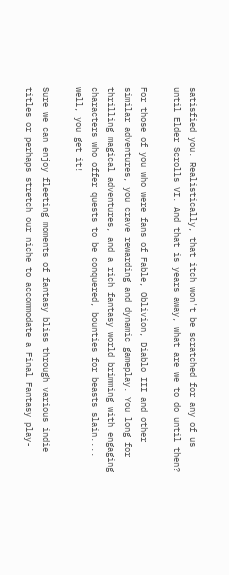satisfied you. Realistically, that itch won't be scratched for any of us until Elder Scrolls VI. And that is years away, what are we to do until then?

For those of you who were fans of Fable, Oblivion, Diablo III and other similar adventures, you crave rewarding and dynamic gameplay. You long for thrilling magical adventures, and a rich fantasy world brimming with engaging characters who offer quests to be conquered, bounties for beasts slain.... well, you get it!

Sure we can enjoy fleeting moments of fantasy bliss through various indie titles or perhaps stretch our niche to accommodate a Final Fantasy play-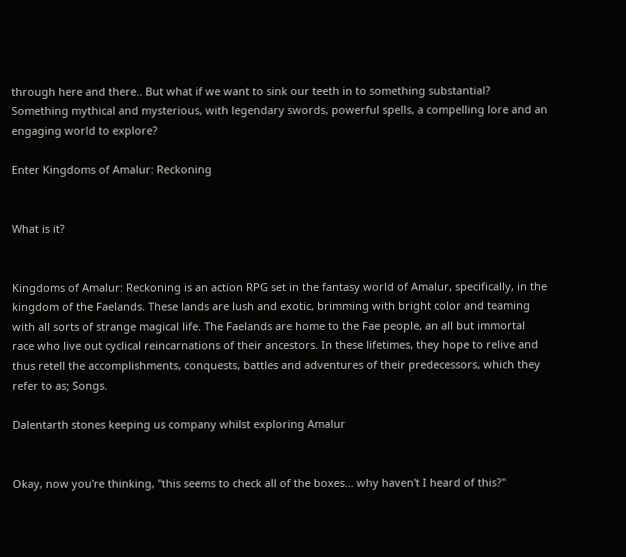through here and there.. But what if we want to sink our teeth in to something substantial? Something mythical and mysterious, with legendary swords, powerful spells, a compelling lore and an engaging world to explore?

Enter Kingdoms of Amalur: Reckoning


What is it?


Kingdoms of Amalur: Reckoning is an action RPG set in the fantasy world of Amalur, specifically, in the kingdom of the Faelands. These lands are lush and exotic, brimming with bright color and teaming with all sorts of strange magical life. The Faelands are home to the Fae people, an all but immortal race who live out cyclical reincarnations of their ancestors. In these lifetimes, they hope to relive and thus retell the accomplishments, conquests, battles and adventures of their predecessors, which they refer to as; Songs.

Dalentarth stones keeping us company whilst exploring Amalur


Okay, now you're thinking, "this seems to check all of the boxes... why haven't I heard of this?"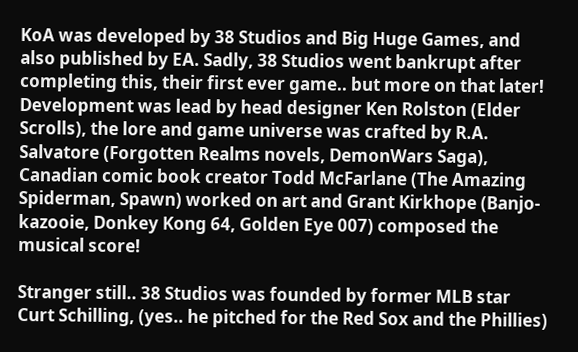KoA was developed by 38 Studios and Big Huge Games, and also published by EA. Sadly, 38 Studios went bankrupt after completing this, their first ever game.. but more on that later! Development was lead by head designer Ken Rolston (Elder Scrolls), the lore and game universe was crafted by R.A. Salvatore (Forgotten Realms novels, DemonWars Saga), Canadian comic book creator Todd McFarlane (The Amazing Spiderman, Spawn) worked on art and Grant Kirkhope (Banjo-kazooie, Donkey Kong 64, Golden Eye 007) composed the musical score!

Stranger still.. 38 Studios was founded by former MLB star Curt Schilling, (yes.. he pitched for the Red Sox and the Phillies)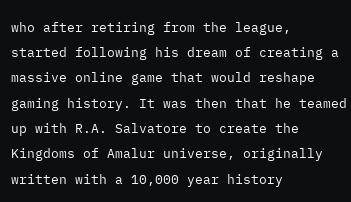who after retiring from the league, started following his dream of creating a massive online game that would reshape gaming history. It was then that he teamed up with R.A. Salvatore to create the Kingdoms of Amalur universe, originally written with a 10,000 year history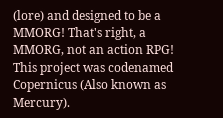(lore) and designed to be a MMORG! That's right, a MMORG, not an action RPG! This project was codenamed Copernicus (Also known as Mercury).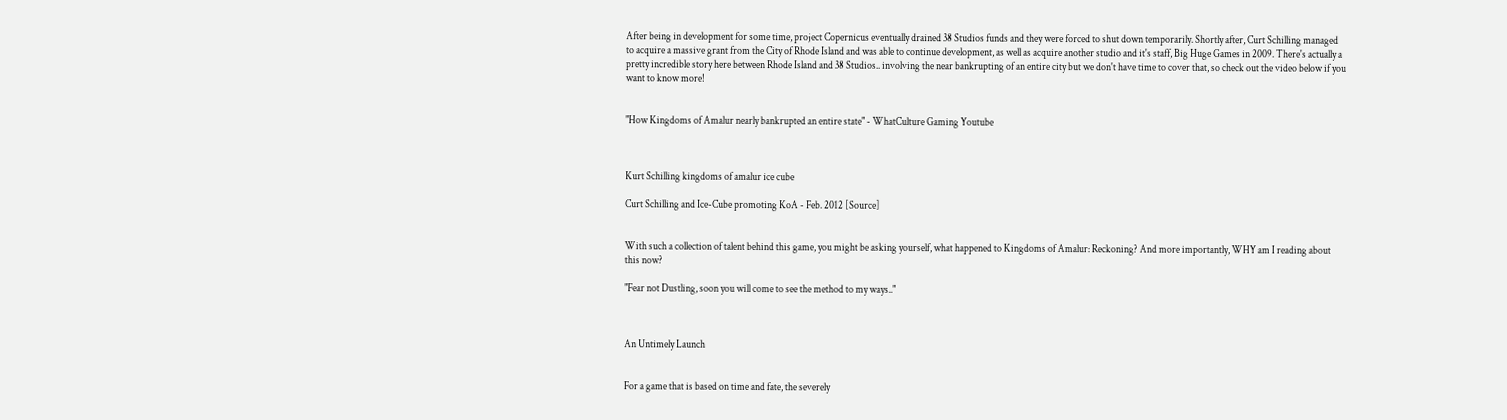After being in development for some time, project Copernicus eventually drained 38 Studios funds and they were forced to shut down temporarily. Shortly after, Curt Schilling managed to acquire a massive grant from the City of Rhode Island and was able to continue development, as well as acquire another studio and it's staff, Big Huge Games in 2009. There's actually a pretty incredible story here between Rhode Island and 38 Studios.. involving the near bankrupting of an entire city but we don't have time to cover that, so check out the video below if you want to know more!


"How Kingdoms of Amalur nearly bankrupted an entire state" - WhatCulture Gaming Youtube



Kurt Schilling kingdoms of amalur ice cube

Curt Schilling and Ice-Cube promoting KoA - Feb. 2012 [Source]


With such a collection of talent behind this game, you might be asking yourself, what happened to Kingdoms of Amalur: Reckoning? And more importantly, WHY am I reading about this now?

"Fear not Dustling, soon you will come to see the method to my ways.."



An Untimely Launch


For a game that is based on time and fate, the severely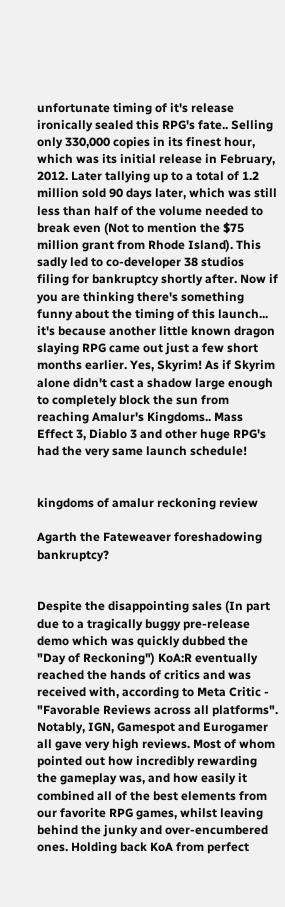unfortunate timing of it's release ironically sealed this RPG's fate.. Selling only 330,000 copies in its finest hour, which was its initial release in February, 2012. Later tallying up to a total of 1.2 million sold 90 days later, which was still less than half of the volume needed to break even (Not to mention the $75 million grant from Rhode Island). This sadly led to co-developer 38 studios filing for bankruptcy shortly after. Now if you are thinking there's something funny about the timing of this launch... it's because another little known dragon slaying RPG came out just a few short months earlier. Yes, Skyrim! As if Skyrim alone didn't cast a shadow large enough to completely block the sun from reaching Amalur's Kingdoms.. Mass Effect 3, Diablo 3 and other huge RPG's had the very same launch schedule!


kingdoms of amalur reckoning review

Agarth the Fateweaver foreshadowing bankruptcy?


Despite the disappointing sales (In part due to a tragically buggy pre-release demo which was quickly dubbed the "Day of Reckoning") KoA:R eventually reached the hands of critics and was received with, according to Meta Critic - "Favorable Reviews across all platforms". Notably, IGN, Gamespot and Eurogamer all gave very high reviews. Most of whom pointed out how incredibly rewarding the gameplay was, and how easily it combined all of the best elements from our favorite RPG games, whilst leaving behind the junky and over-encumbered ones. Holding back KoA from perfect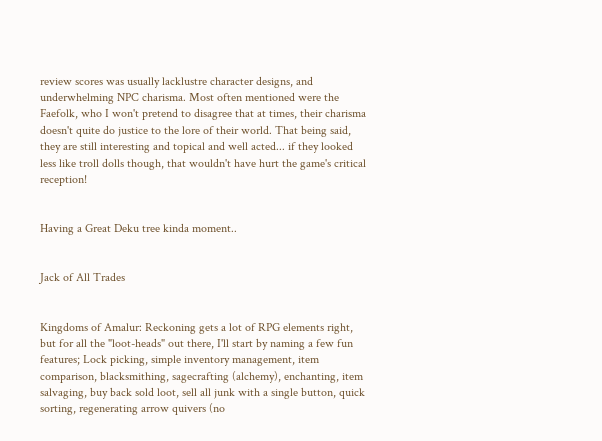review scores was usually lacklustre character designs, and underwhelming NPC charisma. Most often mentioned were the Faefolk, who I won't pretend to disagree that at times, their charisma doesn't quite do justice to the lore of their world. That being said, they are still interesting and topical and well acted... if they looked less like troll dolls though, that wouldn't have hurt the game's critical reception!


Having a Great Deku tree kinda moment..


Jack of All Trades


Kingdoms of Amalur: Reckoning gets a lot of RPG elements right, but for all the "loot-heads" out there, I'll start by naming a few fun features; Lock picking, simple inventory management, item comparison, blacksmithing, sagecrafting (alchemy), enchanting, item salvaging, buy back sold loot, sell all junk with a single button, quick sorting, regenerating arrow quivers (no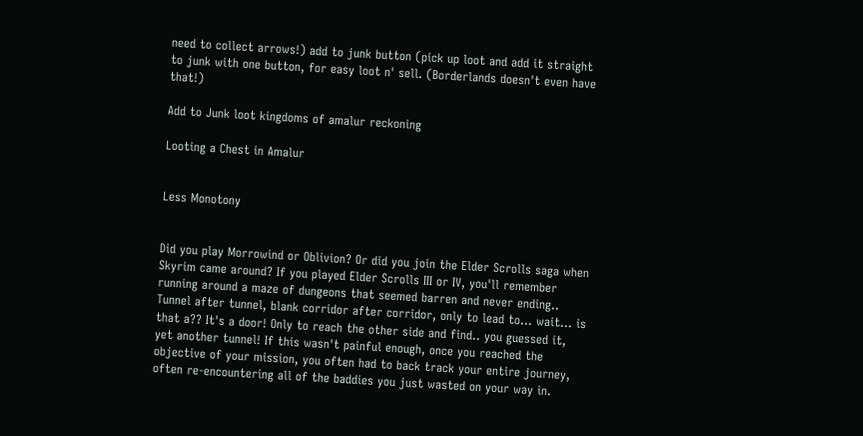need to collect arrows!) add to junk button (pick up loot and add it straight to junk with one button, for easy loot n' sell. (Borderlands doesn't even have that!)

Add to Junk loot kingdoms of amalur reckoning

Looting a Chest in Amalur


Less Monotony


Did you play Morrowind or Oblivion? Or did you join the Elder Scrolls saga when Skyrim came around? If you played Elder Scrolls III or IV, you'll remember running around a maze of dungeons that seemed barren and never ending.. Tunnel after tunnel, blank corridor after corridor, only to lead to... wait... is that a?? It's a door! Only to reach the other side and find.. you guessed it, yet another tunnel! If this wasn't painful enough, once you reached the objective of your mission, you often had to back track your entire journey, often re-encountering all of the baddies you just wasted on your way in.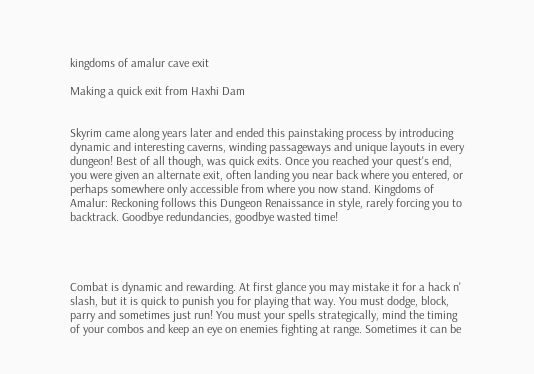kingdoms of amalur cave exit

Making a quick exit from Haxhi Dam


Skyrim came along years later and ended this painstaking process by introducing dynamic and interesting caverns, winding passageways and unique layouts in every dungeon! Best of all though, was quick exits. Once you reached your quest's end, you were given an alternate exit, often landing you near back where you entered, or perhaps somewhere only accessible from where you now stand. Kingdoms of Amalur: Reckoning follows this Dungeon Renaissance in style, rarely forcing you to backtrack. Goodbye redundancies, goodbye wasted time!




Combat is dynamic and rewarding. At first glance you may mistake it for a hack n' slash, but it is quick to punish you for playing that way. You must dodge, block, parry and sometimes just run! You must your spells strategically, mind the timing of your combos and keep an eye on enemies fighting at range. Sometimes it can be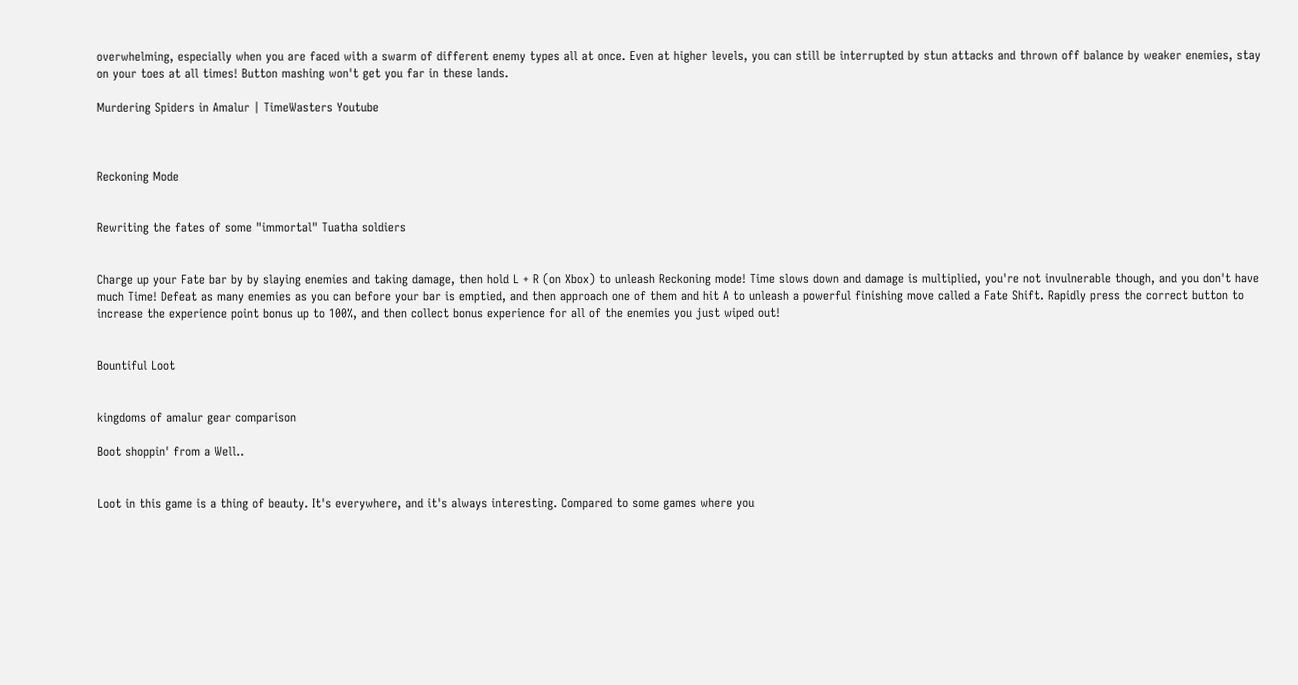overwhelming, especially when you are faced with a swarm of different enemy types all at once. Even at higher levels, you can still be interrupted by stun attacks and thrown off balance by weaker enemies, stay on your toes at all times! Button mashing won't get you far in these lands.

Murdering Spiders in Amalur | TimeWasters Youtube



Reckoning Mode


Rewriting the fates of some "immortal" Tuatha soldiers


Charge up your Fate bar by by slaying enemies and taking damage, then hold L + R (on Xbox) to unleash Reckoning mode! Time slows down and damage is multiplied, you're not invulnerable though, and you don't have much Time! Defeat as many enemies as you can before your bar is emptied, and then approach one of them and hit A to unleash a powerful finishing move called a Fate Shift. Rapidly press the correct button to increase the experience point bonus up to 100%, and then collect bonus experience for all of the enemies you just wiped out!


Bountiful Loot


kingdoms of amalur gear comparison

Boot shoppin' from a Well..


Loot in this game is a thing of beauty. It's everywhere, and it's always interesting. Compared to some games where you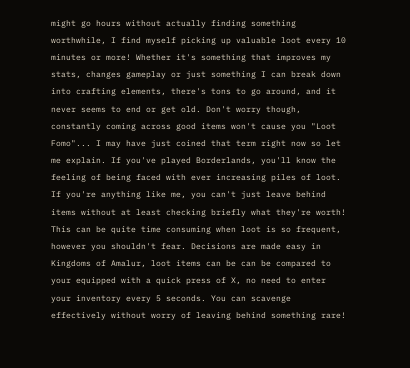might go hours without actually finding something worthwhile, I find myself picking up valuable loot every 10 minutes or more! Whether it's something that improves my stats, changes gameplay or just something I can break down into crafting elements, there's tons to go around, and it never seems to end or get old. Don't worry though, constantly coming across good items won't cause you "Loot Fomo"... I may have just coined that term right now so let me explain. If you've played Borderlands, you'll know the feeling of being faced with ever increasing piles of loot. If you're anything like me, you can't just leave behind items without at least checking briefly what they're worth! This can be quite time consuming when loot is so frequent, however you shouldn't fear. Decisions are made easy in Kingdoms of Amalur, loot items can be can be compared to your equipped with a quick press of X, no need to enter your inventory every 5 seconds. You can scavenge effectively without worry of leaving behind something rare!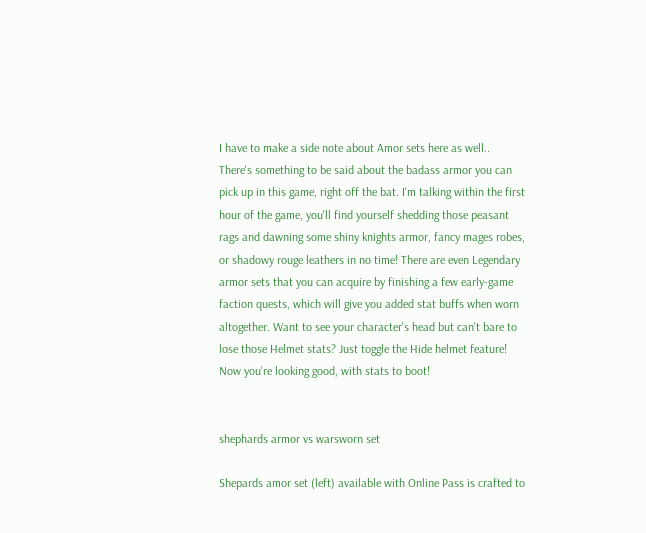I have to make a side note about Amor sets here as well.. There's something to be said about the badass armor you can pick up in this game, right off the bat. I'm talking within the first hour of the game, you'll find yourself shedding those peasant rags and dawning some shiny knights armor, fancy mages robes, or shadowy rouge leathers in no time! There are even Legendary armor sets that you can acquire by finishing a few early-game faction quests, which will give you added stat buffs when worn altogether. Want to see your character's head but can't bare to lose those Helmet stats? Just toggle the Hide helmet feature! Now you're looking good, with stats to boot!


shephards armor vs warsworn set

Shepards amor set (left) available with Online Pass is crafted to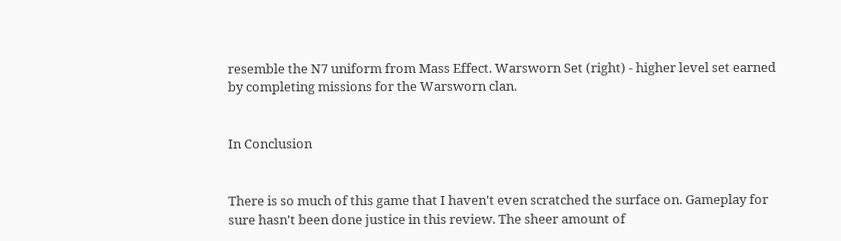resemble the N7 uniform from Mass Effect. Warsworn Set (right) - higher level set earned by completing missions for the Warsworn clan.


In Conclusion


There is so much of this game that I haven't even scratched the surface on. Gameplay for sure hasn't been done justice in this review. The sheer amount of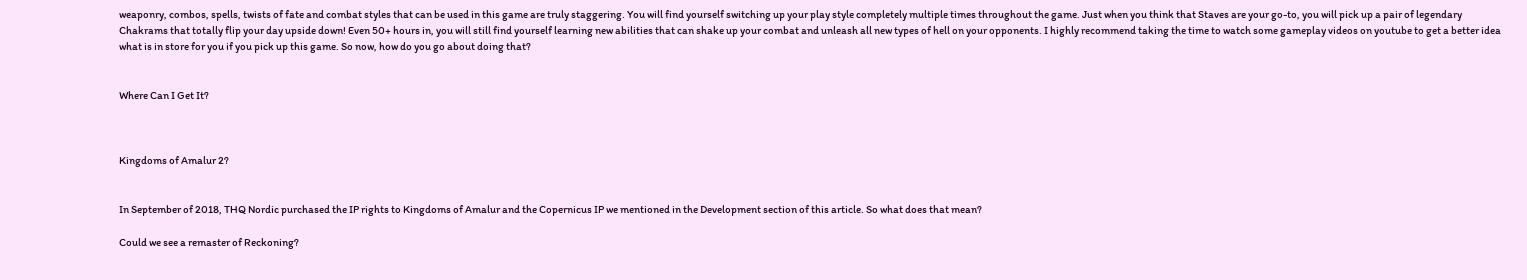weaponry, combos, spells, twists of fate and combat styles that can be used in this game are truly staggering. You will find yourself switching up your play style completely multiple times throughout the game. Just when you think that Staves are your go-to, you will pick up a pair of legendary Chakrams that totally flip your day upside down! Even 50+ hours in, you will still find yourself learning new abilities that can shake up your combat and unleash all new types of hell on your opponents. I highly recommend taking the time to watch some gameplay videos on youtube to get a better idea what is in store for you if you pick up this game. So now, how do you go about doing that?


Where Can I Get It?



Kingdoms of Amalur 2?


In September of 2018, THQ Nordic purchased the IP rights to Kingdoms of Amalur and the Copernicus IP we mentioned in the Development section of this article. So what does that mean?

Could we see a remaster of Reckoning?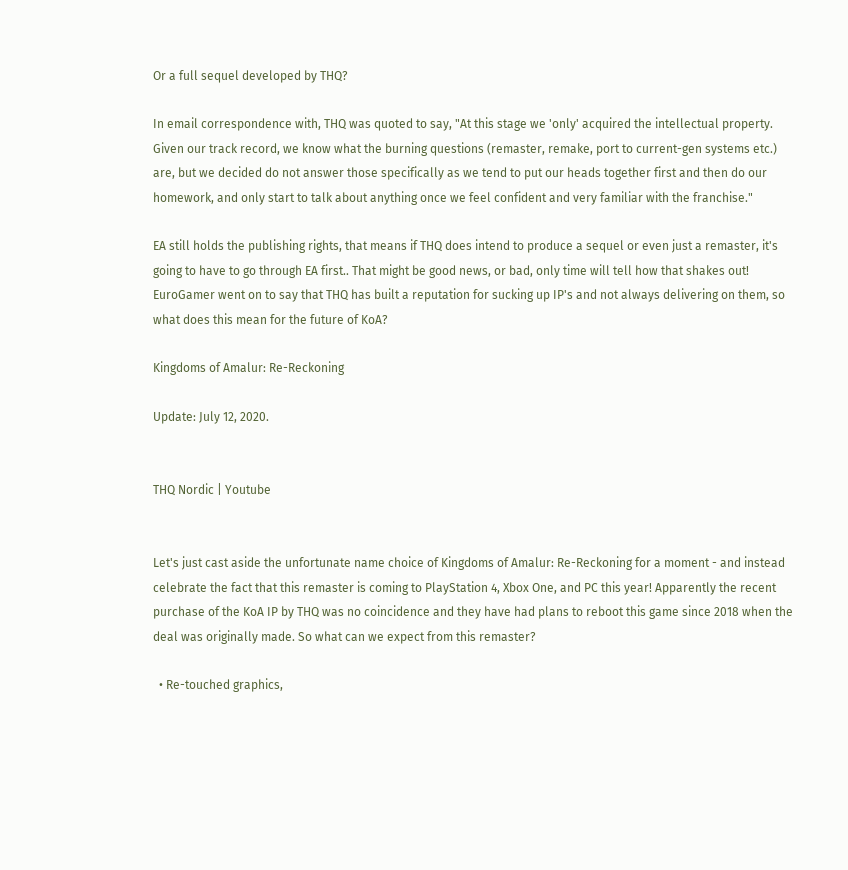Or a full sequel developed by THQ?

In email correspondence with, THQ was quoted to say, "At this stage we 'only' acquired the intellectual property. Given our track record, we know what the burning questions (remaster, remake, port to current-gen systems etc.) are, but we decided do not answer those specifically as we tend to put our heads together first and then do our homework, and only start to talk about anything once we feel confident and very familiar with the franchise."

EA still holds the publishing rights, that means if THQ does intend to produce a sequel or even just a remaster, it's going to have to go through EA first.. That might be good news, or bad, only time will tell how that shakes out! EuroGamer went on to say that THQ has built a reputation for sucking up IP's and not always delivering on them, so what does this mean for the future of KoA?

Kingdoms of Amalur: Re-Reckoning

Update: July 12, 2020.


THQ Nordic | Youtube


Let's just cast aside the unfortunate name choice of Kingdoms of Amalur: Re-Reckoning for a moment - and instead celebrate the fact that this remaster is coming to PlayStation 4, Xbox One, and PC this year! Apparently the recent purchase of the KoA IP by THQ was no coincidence and they have had plans to reboot this game since 2018 when the deal was originally made. So what can we expect from this remaster?

  • Re-touched graphics,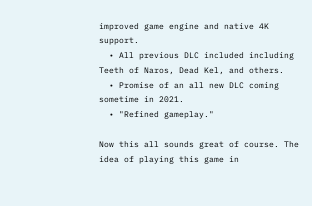improved game engine and native 4K support.
  • All previous DLC included including Teeth of Naros, Dead Kel, and others.
  • Promise of an all new DLC coming sometime in 2021.
  • "Refined gameplay."

Now this all sounds great of course. The idea of playing this game in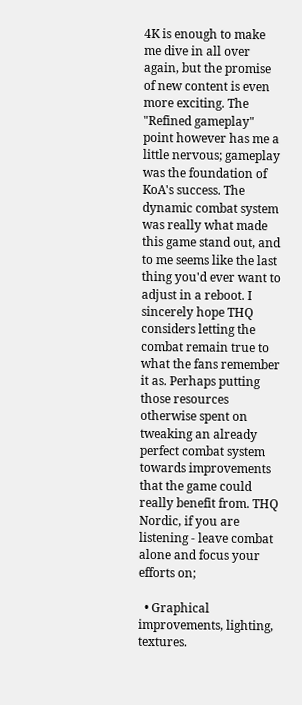4K is enough to make me dive in all over again, but the promise of new content is even more exciting. The "Refined gameplay" point however has me a little nervous; gameplay was the foundation of KoA's success. The dynamic combat system was really what made this game stand out, and to me seems like the last thing you'd ever want to adjust in a reboot. I sincerely hope THQ considers letting the combat remain true to what the fans remember it as. Perhaps putting those resources otherwise spent on tweaking an already perfect combat system towards improvements that the game could really benefit from. THQ Nordic, if you are listening - leave combat alone and focus your efforts on;

  • Graphical improvements, lighting, textures.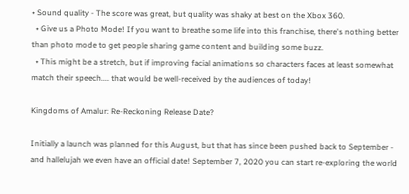• Sound quality - The score was great, but quality was shaky at best on the Xbox 360.
  • Give us a Photo Mode! If you want to breathe some life into this franchise, there's nothing better than photo mode to get people sharing game content and building some buzz.
  • This might be a stretch, but if improving facial animations so characters faces at least somewhat match their speech.... that would be well-received by the audiences of today!

Kingdoms of Amalur: Re-Reckoning Release Date?

Initially a launch was planned for this August, but that has since been pushed back to September - and hallelujah we even have an official date! September 7, 2020 you can start re-exploring the world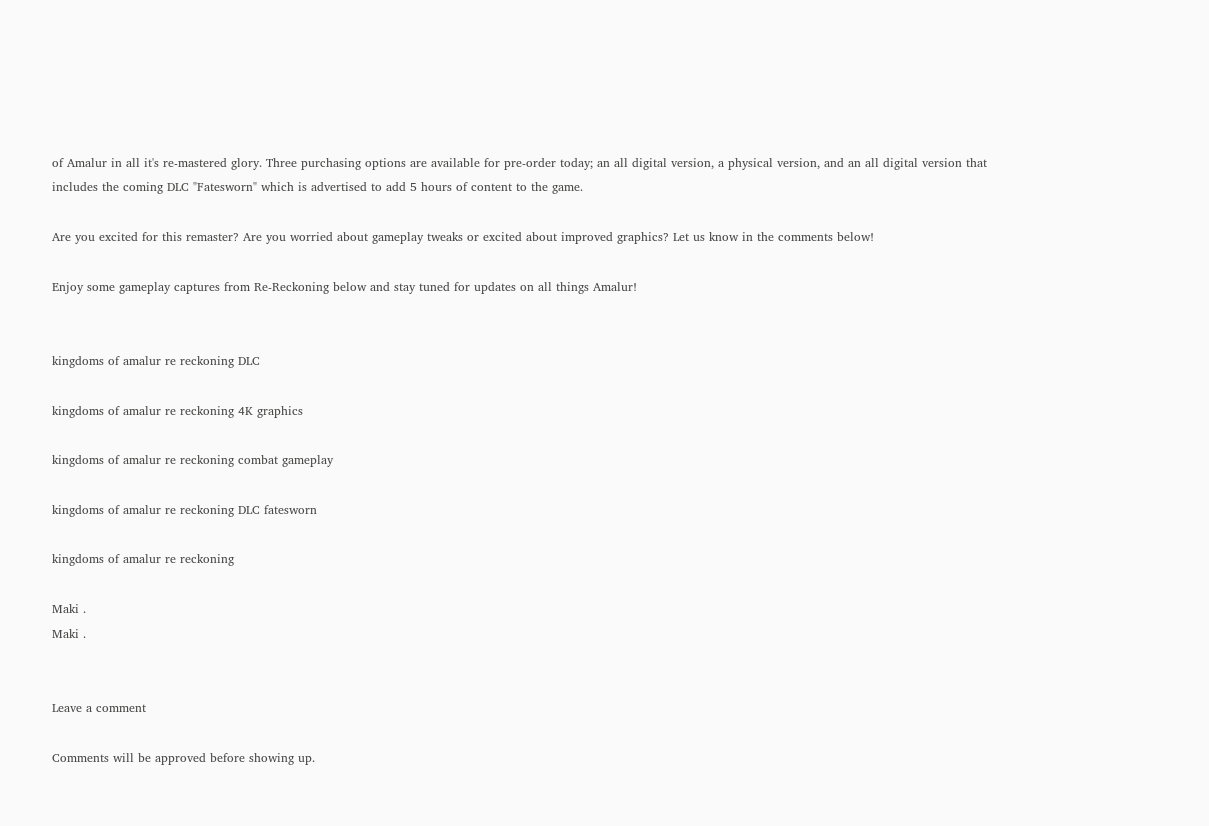of Amalur in all it's re-mastered glory. Three purchasing options are available for pre-order today; an all digital version, a physical version, and an all digital version that includes the coming DLC "Fatesworn" which is advertised to add 5 hours of content to the game.

Are you excited for this remaster? Are you worried about gameplay tweaks or excited about improved graphics? Let us know in the comments below!

Enjoy some gameplay captures from Re-Reckoning below and stay tuned for updates on all things Amalur!


kingdoms of amalur re reckoning DLC

kingdoms of amalur re reckoning 4K graphics

kingdoms of amalur re reckoning combat gameplay

kingdoms of amalur re reckoning DLC fatesworn

kingdoms of amalur re reckoning

Maki .
Maki .


Leave a comment

Comments will be approved before showing up.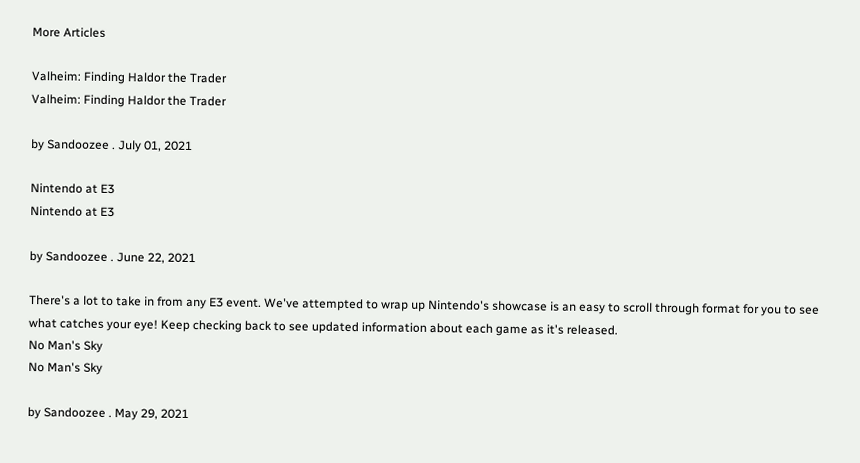More Articles

Valheim: Finding Haldor the Trader
Valheim: Finding Haldor the Trader

by Sandoozee . July 01, 2021

Nintendo at E3
Nintendo at E3

by Sandoozee . June 22, 2021

There's a lot to take in from any E3 event. We've attempted to wrap up Nintendo's showcase is an easy to scroll through format for you to see what catches your eye! Keep checking back to see updated information about each game as it's released.
No Man's Sky
No Man's Sky

by Sandoozee . May 29, 2021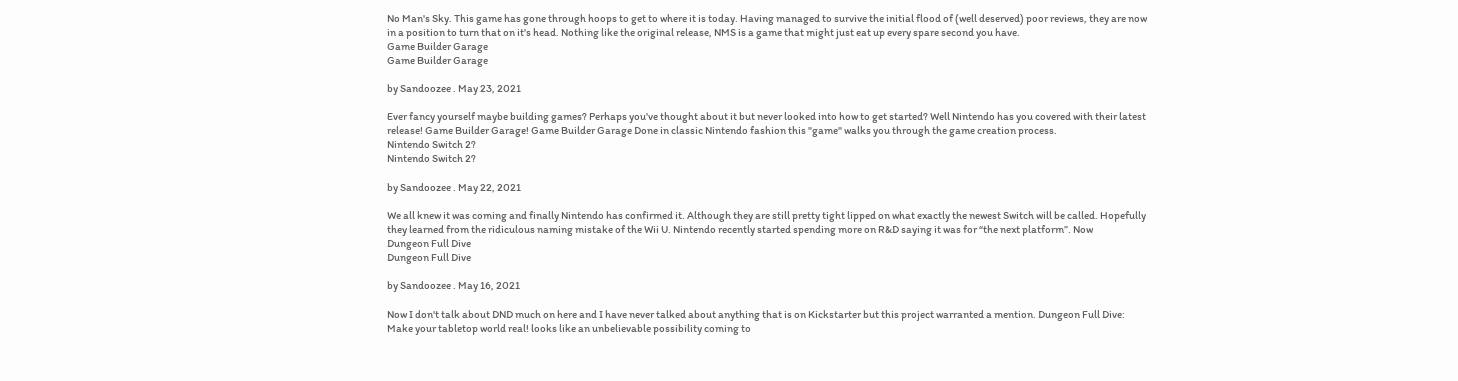No Man's Sky. This game has gone through hoops to get to where it is today. Having managed to survive the initial flood of (well deserved) poor reviews, they are now in a position to turn that on it's head. Nothing like the original release, NMS is a game that might just eat up every spare second you have.
Game Builder Garage
Game Builder Garage

by Sandoozee . May 23, 2021

Ever fancy yourself maybe building games? Perhaps you've thought about it but never looked into how to get started? Well Nintendo has you covered with their latest release! Game Builder Garage! Game Builder Garage Done in classic Nintendo fashion this "game" walks you through the game creation process.
Nintendo Switch 2?
Nintendo Switch 2?

by Sandoozee . May 22, 2021

We all knew it was coming and finally Nintendo has confirmed it. Although they are still pretty tight lipped on what exactly the newest Switch will be called. Hopefully they learned from the ridiculous naming mistake of the Wii U. Nintendo recently started spending more on R&D saying it was for “the next platform”. Now
Dungeon Full Dive
Dungeon Full Dive

by Sandoozee . May 16, 2021

Now I don't talk about DND much on here and I have never talked about anything that is on Kickstarter but this project warranted a mention. Dungeon Full Dive: Make your tabletop world real! looks like an unbelievable possibility coming to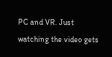PC and VR. Just watching the video gets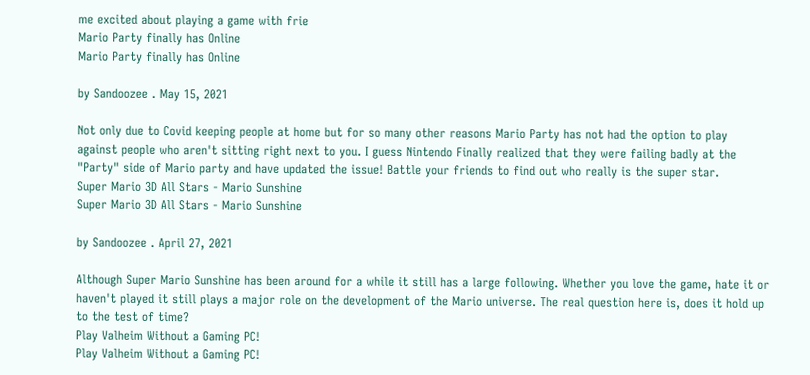me excited about playing a game with frie
Mario Party finally has Online
Mario Party finally has Online

by Sandoozee . May 15, 2021

Not only due to Covid keeping people at home but for so many other reasons Mario Party has not had the option to play against people who aren't sitting right next to you. I guess Nintendo Finally realized that they were failing badly at the "Party" side of Mario party and have updated the issue! Battle your friends to find out who really is the super star.
Super Mario 3D All Stars - Mario Sunshine
Super Mario 3D All Stars - Mario Sunshine

by Sandoozee . April 27, 2021

Although Super Mario Sunshine has been around for a while it still has a large following. Whether you love the game, hate it or haven't played it still plays a major role on the development of the Mario universe. The real question here is, does it hold up to the test of time?
Play Valheim Without a Gaming PC!
Play Valheim Without a Gaming PC!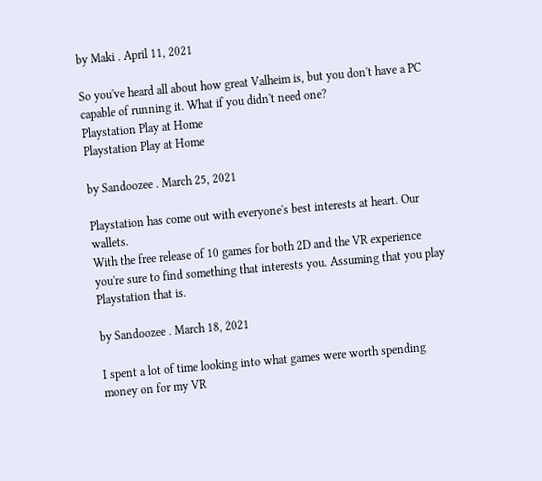by Maki . April 11, 2021

So you've heard all about how great Valheim is, but you don't have a PC capable of running it. What if you didn't need one?
Playstation Play at Home
Playstation Play at Home

by Sandoozee . March 25, 2021

Playstation has come out with everyone's best interests at heart. Our wallets.
With the free release of 10 games for both 2D and the VR experience you're sure to find something that interests you. Assuming that you play Playstation that is.

by Sandoozee . March 18, 2021

I spent a lot of time looking into what games were worth spending money on for my VR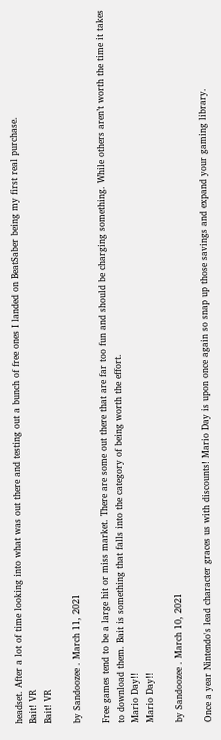headset. After a lot of time looking into what was out there and testing out a bunch of free ones I landed on BeatSaber being my first real purchase.
Bait! VR
Bait! VR

by Sandoozee . March 11, 2021

Free games tend to be a large hit or miss market. There are some out there that are far too fun and should be charging something. While others aren’t worth the time it takes to download them. Bait is something that falls into the category of being worth the effort.
Mario Day!!
Mario Day!!

by Sandoozee . March 10, 2021

Once a year Nintendo's lead character graces us with discounts! Mario Day is upon once again so snap up those savings and expand your gaming library.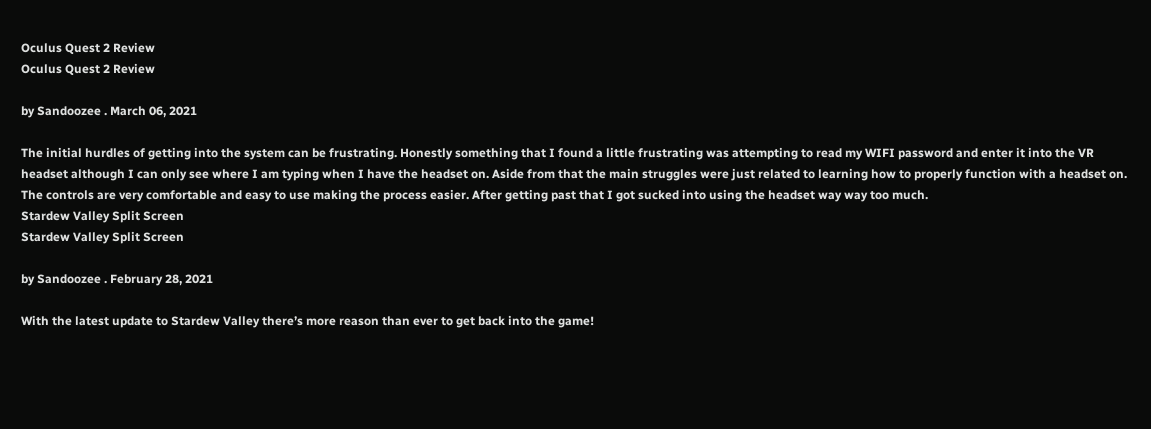Oculus Quest 2 Review
Oculus Quest 2 Review

by Sandoozee . March 06, 2021

The initial hurdles of getting into the system can be frustrating. Honestly something that I found a little frustrating was attempting to read my WIFI password and enter it into the VR headset although I can only see where I am typing when I have the headset on. Aside from that the main struggles were just related to learning how to properly function with a headset on. The controls are very comfortable and easy to use making the process easier. After getting past that I got sucked into using the headset way way too much.
Stardew Valley Split Screen
Stardew Valley Split Screen

by Sandoozee . February 28, 2021

With the latest update to Stardew Valley there’s more reason than ever to get back into the game!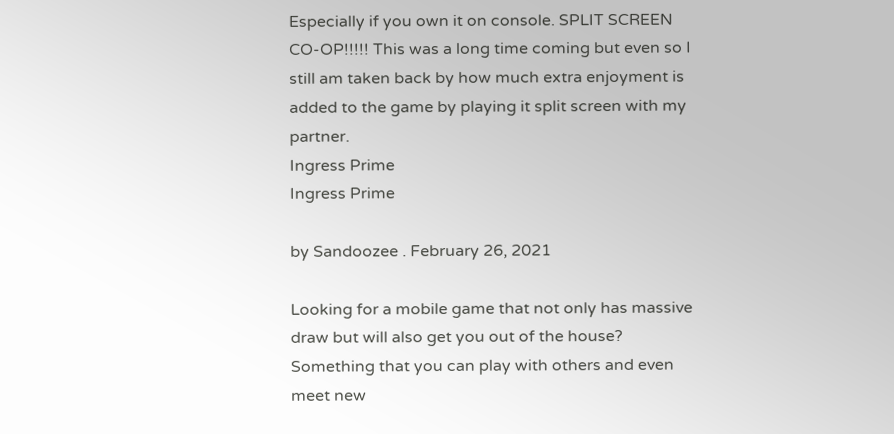Especially if you own it on console. SPLIT SCREEN CO-OP!!!!! This was a long time coming but even so I still am taken back by how much extra enjoyment is added to the game by playing it split screen with my partner.
Ingress Prime
Ingress Prime

by Sandoozee . February 26, 2021

Looking for a mobile game that not only has massive draw but will also get you out of the house? Something that you can play with others and even meet new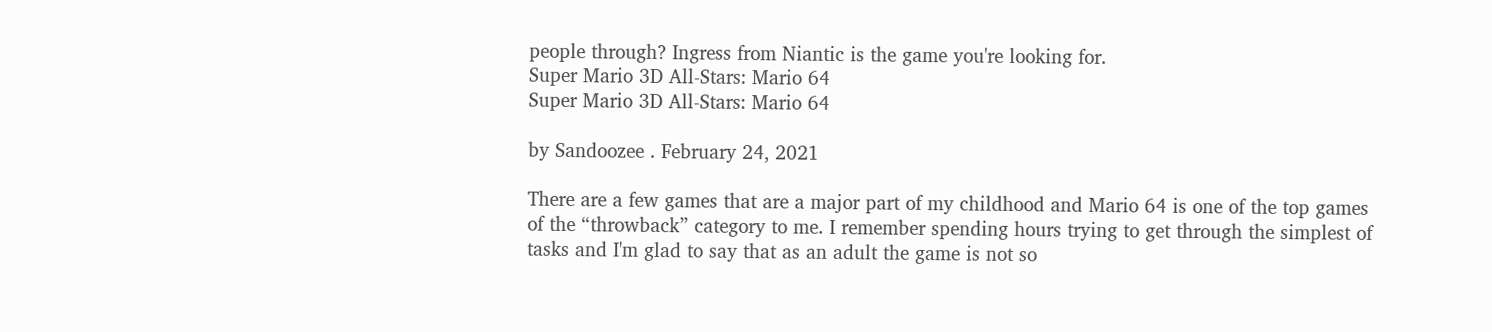people through? Ingress from Niantic is the game you're looking for.
Super Mario 3D All-Stars: Mario 64
Super Mario 3D All-Stars: Mario 64

by Sandoozee . February 24, 2021

There are a few games that are a major part of my childhood and Mario 64 is one of the top games of the “throwback” category to me. I remember spending hours trying to get through the simplest of tasks and I'm glad to say that as an adult the game is not so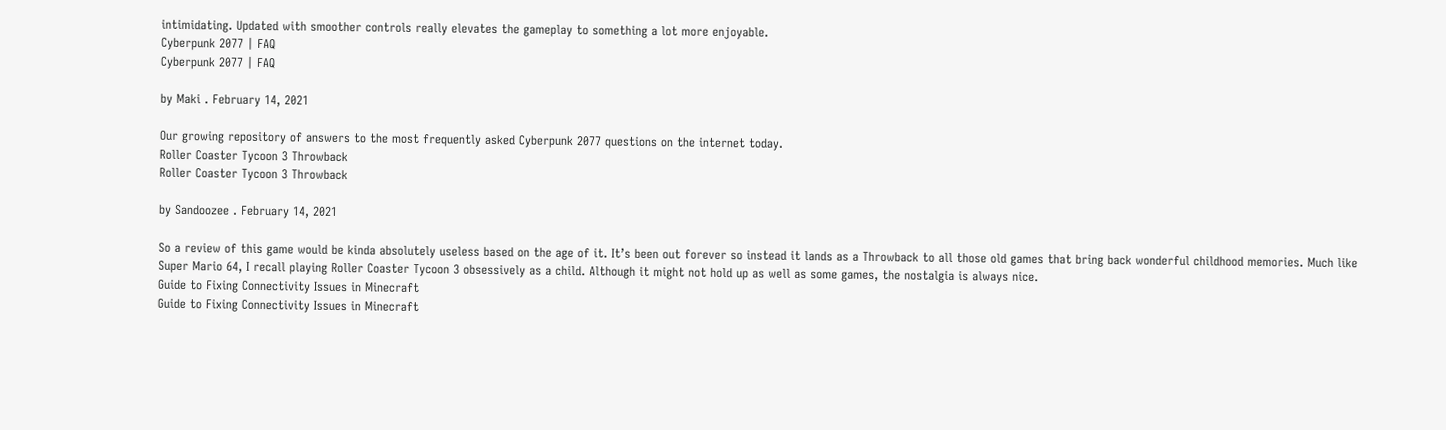intimidating. Updated with smoother controls really elevates the gameplay to something a lot more enjoyable.
Cyberpunk 2077 | FAQ
Cyberpunk 2077 | FAQ

by Maki . February 14, 2021

Our growing repository of answers to the most frequently asked Cyberpunk 2077 questions on the internet today.
Roller Coaster Tycoon 3 Throwback
Roller Coaster Tycoon 3 Throwback

by Sandoozee . February 14, 2021

So a review of this game would be kinda absolutely useless based on the age of it. It’s been out forever so instead it lands as a Throwback to all those old games that bring back wonderful childhood memories. Much like Super Mario 64, I recall playing Roller Coaster Tycoon 3 obsessively as a child. Although it might not hold up as well as some games, the nostalgia is always nice.
Guide to Fixing Connectivity Issues in Minecraft
Guide to Fixing Connectivity Issues in Minecraft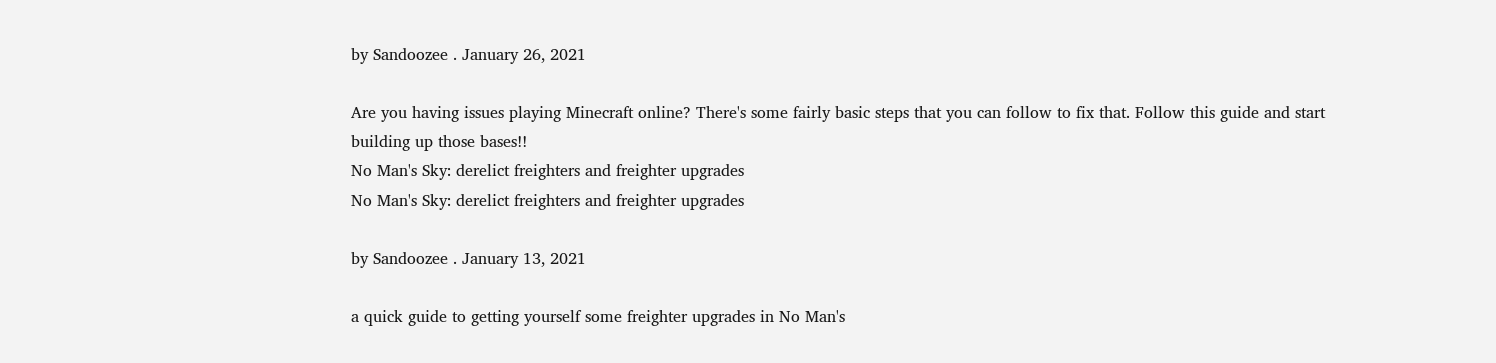by Sandoozee . January 26, 2021

Are you having issues playing Minecraft online? There's some fairly basic steps that you can follow to fix that. Follow this guide and start building up those bases!!
No Man's Sky: derelict freighters and freighter upgrades
No Man's Sky: derelict freighters and freighter upgrades

by Sandoozee . January 13, 2021

a quick guide to getting yourself some freighter upgrades in No Man's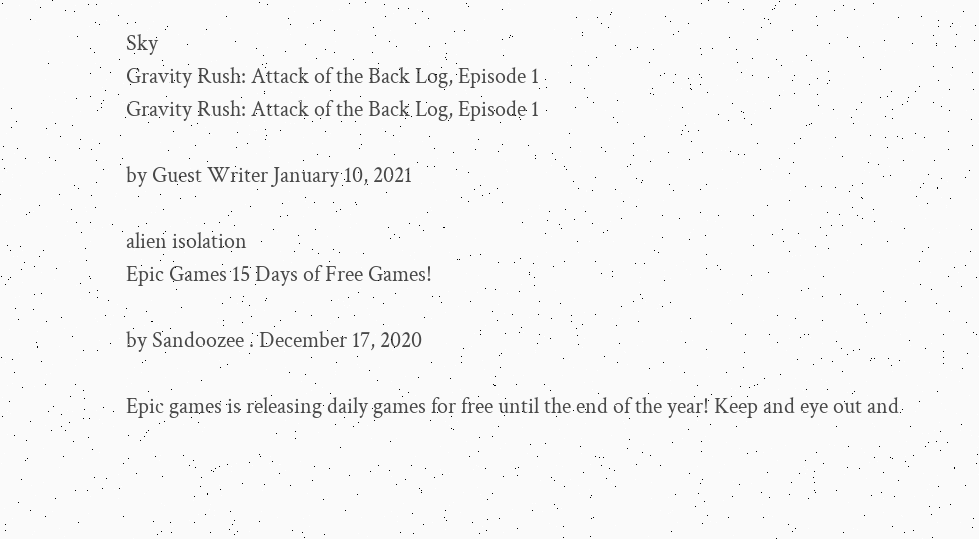Sky
Gravity Rush: Attack of the Back Log, Episode 1
Gravity Rush: Attack of the Back Log, Episode 1

by Guest Writer January 10, 2021

alien isolation
Epic Games 15 Days of Free Games!

by Sandoozee . December 17, 2020

Epic games is releasing daily games for free until the end of the year! Keep and eye out and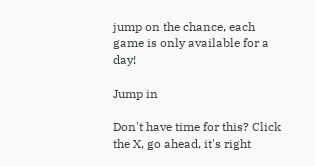jump on the chance, each game is only available for a day!

Jump in

Don't have time for this? Click the X, go ahead, it's right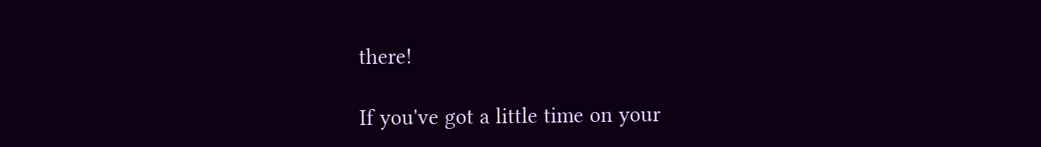there!

If you've got a little time on your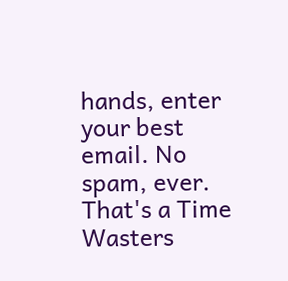hands, enter your best email. No spam, ever. That's a Time Wasters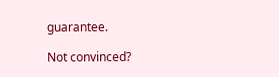guarantee.

Not convinced?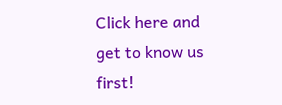Click here and get to know us first!